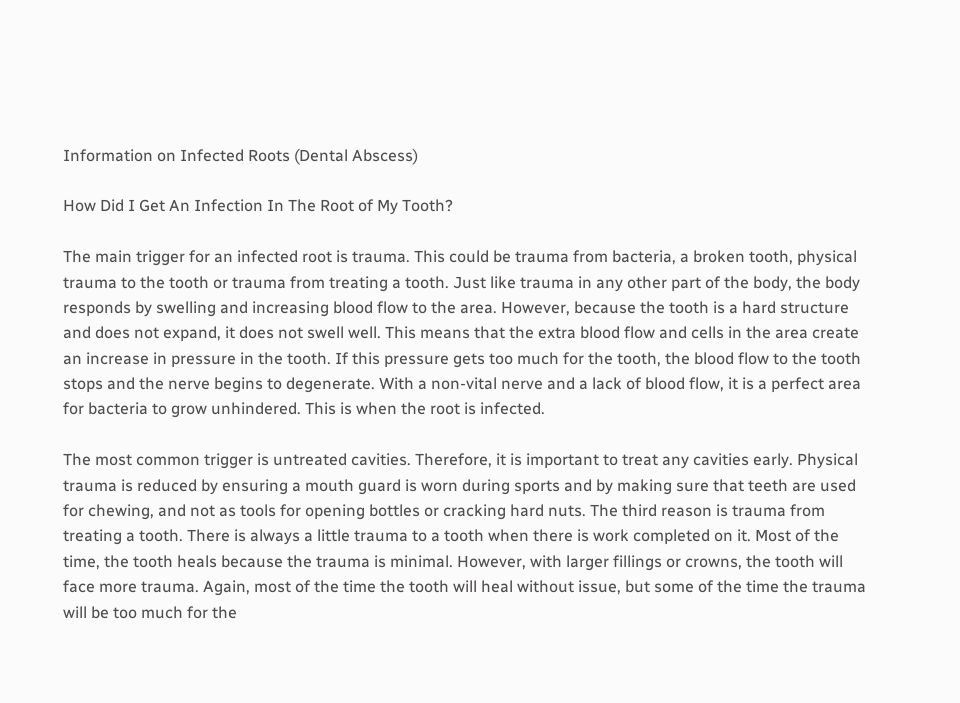Information on Infected Roots (Dental Abscess)

How Did I Get An Infection In The Root of My Tooth?

The main trigger for an infected root is trauma. This could be trauma from bacteria, a broken tooth, physical trauma to the tooth or trauma from treating a tooth. Just like trauma in any other part of the body, the body responds by swelling and increasing blood flow to the area. However, because the tooth is a hard structure and does not expand, it does not swell well. This means that the extra blood flow and cells in the area create an increase in pressure in the tooth. If this pressure gets too much for the tooth, the blood flow to the tooth stops and the nerve begins to degenerate. With a non-vital nerve and a lack of blood flow, it is a perfect area for bacteria to grow unhindered. This is when the root is infected.

The most common trigger is untreated cavities. Therefore, it is important to treat any cavities early. Physical trauma is reduced by ensuring a mouth guard is worn during sports and by making sure that teeth are used for chewing, and not as tools for opening bottles or cracking hard nuts. The third reason is trauma from treating a tooth. There is always a little trauma to a tooth when there is work completed on it. Most of the time, the tooth heals because the trauma is minimal. However, with larger fillings or crowns, the tooth will face more trauma. Again, most of the time the tooth will heal without issue, but some of the time the trauma will be too much for the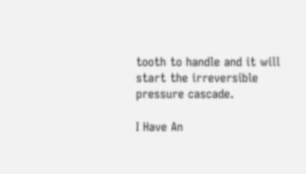tooth to handle and it will start the irreversible pressure cascade.

I Have An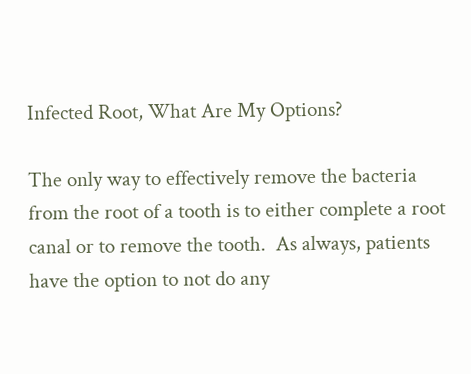Infected Root, What Are My Options?

The only way to effectively remove the bacteria from the root of a tooth is to either complete a root canal or to remove the tooth.  As always, patients have the option to not do any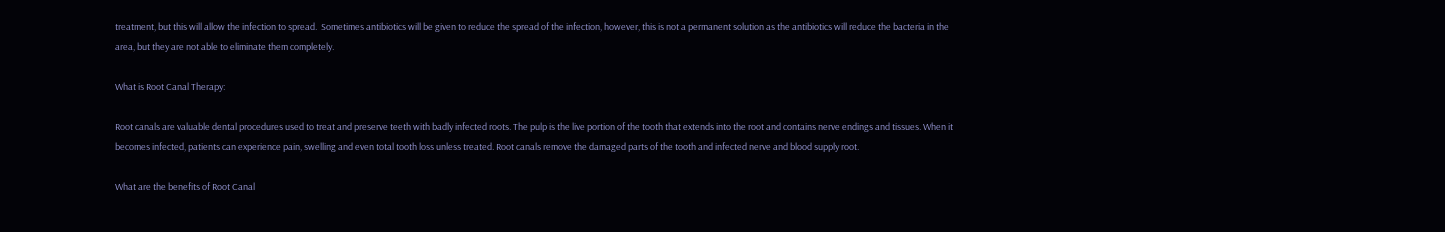treatment, but this will allow the infection to spread.  Sometimes antibiotics will be given to reduce the spread of the infection, however, this is not a permanent solution as the antibiotics will reduce the bacteria in the area, but they are not able to eliminate them completely.

What is Root Canal Therapy:

Root canals are valuable dental procedures used to treat and preserve teeth with badly infected roots. The pulp is the live portion of the tooth that extends into the root and contains nerve endings and tissues. When it becomes infected, patients can experience pain, swelling and even total tooth loss unless treated. Root canals remove the damaged parts of the tooth and infected nerve and blood supply root.

What are the benefits of Root Canal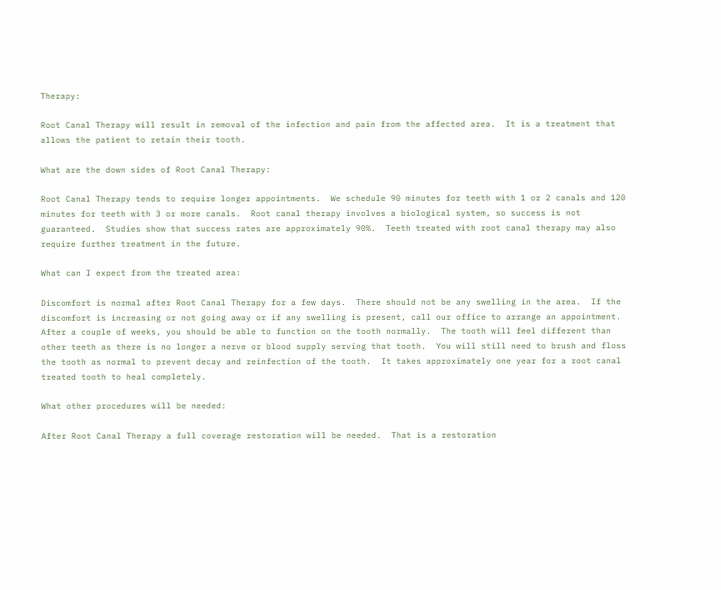Therapy:

Root Canal Therapy will result in removal of the infection and pain from the affected area.  It is a treatment that allows the patient to retain their tooth.

What are the down sides of Root Canal Therapy:

Root Canal Therapy tends to require longer appointments.  We schedule 90 minutes for teeth with 1 or 2 canals and 120 minutes for teeth with 3 or more canals.  Root canal therapy involves a biological system, so success is not guaranteed.  Studies show that success rates are approximately 90%.  Teeth treated with root canal therapy may also require further treatment in the future.

What can I expect from the treated area:

Discomfort is normal after Root Canal Therapy for a few days.  There should not be any swelling in the area.  If the discomfort is increasing or not going away or if any swelling is present, call our office to arrange an appointment.  After a couple of weeks, you should be able to function on the tooth normally.  The tooth will feel different than other teeth as there is no longer a nerve or blood supply serving that tooth.  You will still need to brush and floss the tooth as normal to prevent decay and reinfection of the tooth.  It takes approximately one year for a root canal treated tooth to heal completely.

What other procedures will be needed:

After Root Canal Therapy a full coverage restoration will be needed.  That is a restoration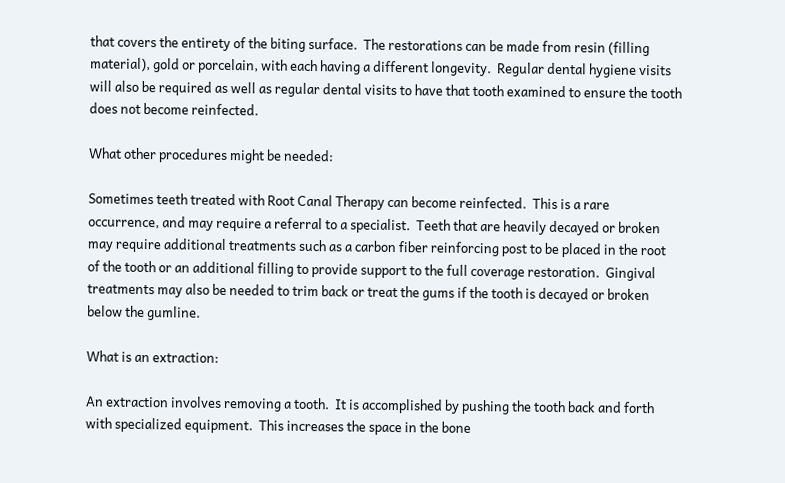that covers the entirety of the biting surface.  The restorations can be made from resin (filling material), gold or porcelain, with each having a different longevity.  Regular dental hygiene visits will also be required as well as regular dental visits to have that tooth examined to ensure the tooth does not become reinfected.

What other procedures might be needed:

Sometimes teeth treated with Root Canal Therapy can become reinfected.  This is a rare occurrence, and may require a referral to a specialist.  Teeth that are heavily decayed or broken may require additional treatments such as a carbon fiber reinforcing post to be placed in the root of the tooth or an additional filling to provide support to the full coverage restoration.  Gingival treatments may also be needed to trim back or treat the gums if the tooth is decayed or broken below the gumline.

What is an extraction:

An extraction involves removing a tooth.  It is accomplished by pushing the tooth back and forth with specialized equipment.  This increases the space in the bone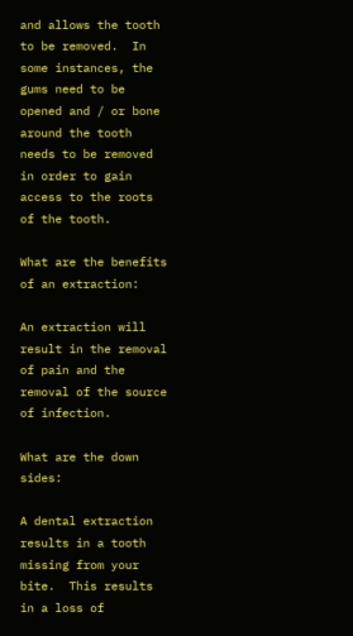and allows the tooth to be removed.  In some instances, the gums need to be opened and / or bone around the tooth needs to be removed in order to gain access to the roots of the tooth.

What are the benefits of an extraction:

An extraction will result in the removal of pain and the removal of the source of infection.

What are the down sides:

A dental extraction results in a tooth missing from your bite.  This results in a loss of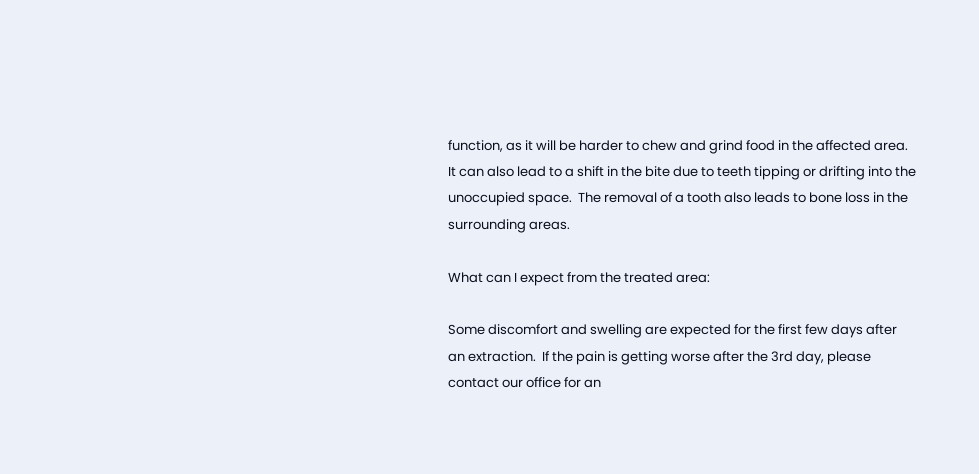function, as it will be harder to chew and grind food in the affected area.  It can also lead to a shift in the bite due to teeth tipping or drifting into the unoccupied space.  The removal of a tooth also leads to bone loss in the surrounding areas.

What can I expect from the treated area:

Some discomfort and swelling are expected for the first few days after an extraction.  If the pain is getting worse after the 3rd day, please contact our office for an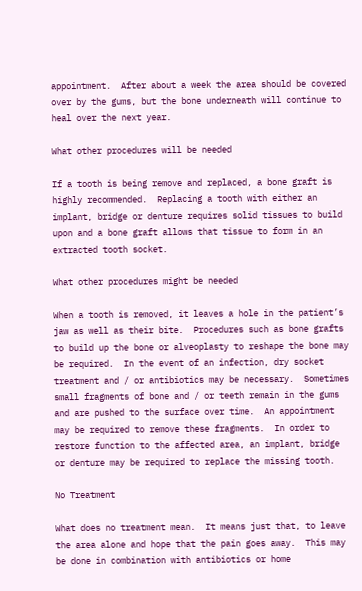appointment.  After about a week the area should be covered over by the gums, but the bone underneath will continue to heal over the next year.

What other procedures will be needed

If a tooth is being remove and replaced, a bone graft is highly recommended.  Replacing a tooth with either an implant, bridge or denture requires solid tissues to build upon and a bone graft allows that tissue to form in an extracted tooth socket.

What other procedures might be needed

When a tooth is removed, it leaves a hole in the patient’s jaw as well as their bite.  Procedures such as bone grafts to build up the bone or alveoplasty to reshape the bone may be required.  In the event of an infection, dry socket treatment and / or antibiotics may be necessary.  Sometimes small fragments of bone and / or teeth remain in the gums and are pushed to the surface over time.  An appointment may be required to remove these fragments.  In order to restore function to the affected area, an implant, bridge or denture may be required to replace the missing tooth.

No Treatment

What does no treatment mean.  It means just that, to leave the area alone and hope that the pain goes away.  This may be done in combination with antibiotics or home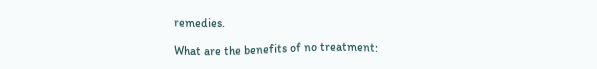remedies.

What are the benefits of no treatment: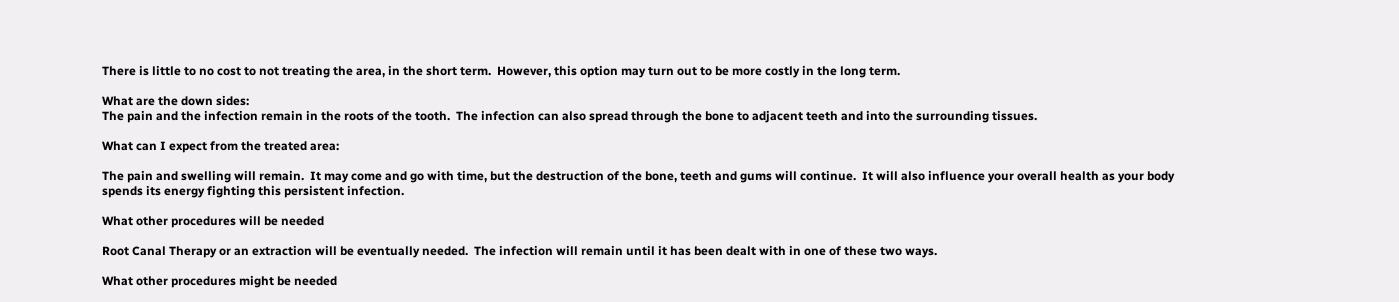There is little to no cost to not treating the area, in the short term.  However, this option may turn out to be more costly in the long term.

What are the down sides:
The pain and the infection remain in the roots of the tooth.  The infection can also spread through the bone to adjacent teeth and into the surrounding tissues.

What can I expect from the treated area:

The pain and swelling will remain.  It may come and go with time, but the destruction of the bone, teeth and gums will continue.  It will also influence your overall health as your body spends its energy fighting this persistent infection.

What other procedures will be needed

Root Canal Therapy or an extraction will be eventually needed.  The infection will remain until it has been dealt with in one of these two ways.

What other procedures might be needed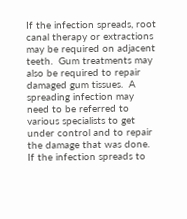If the infection spreads, root canal therapy or extractions may be required on adjacent teeth.  Gum treatments may also be required to repair damaged gum tissues.  A spreading infection may need to be referred to various specialists to get under control and to repair the damage that was done.  If the infection spreads to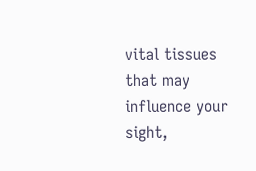vital tissues that may influence your sight,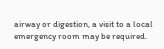airway or digestion, a visit to a local emergency room may be required.